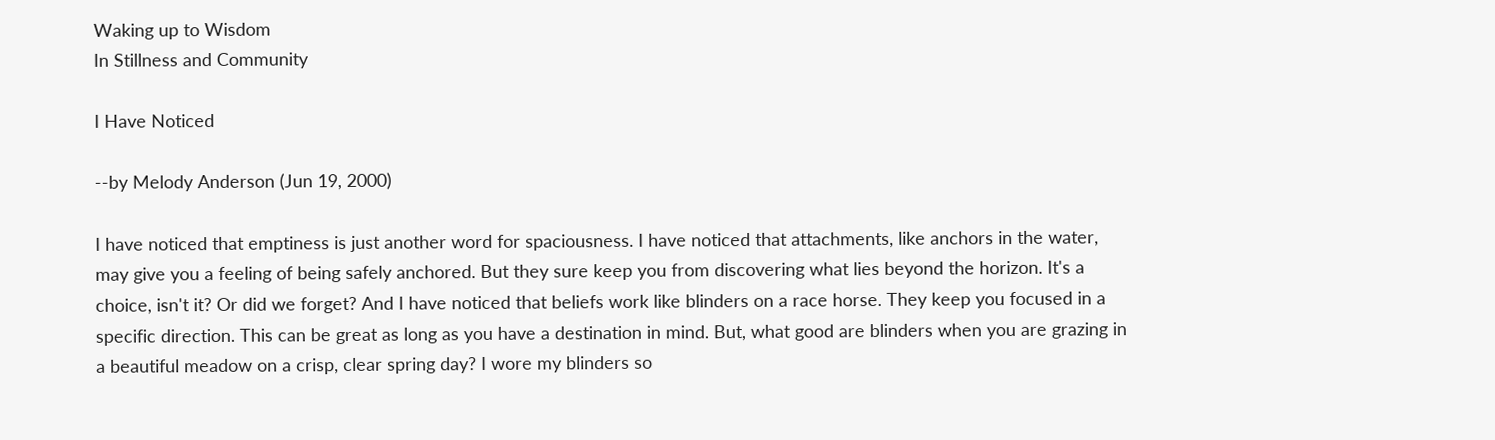Waking up to Wisdom
In Stillness and Community

I Have Noticed

--by Melody Anderson (Jun 19, 2000)

I have noticed that emptiness is just another word for spaciousness. I have noticed that attachments, like anchors in the water, may give you a feeling of being safely anchored. But they sure keep you from discovering what lies beyond the horizon. It's a choice, isn't it? Or did we forget? And I have noticed that beliefs work like blinders on a race horse. They keep you focused in a specific direction. This can be great as long as you have a destination in mind. But, what good are blinders when you are grazing in a beautiful meadow on a crisp, clear spring day? I wore my blinders so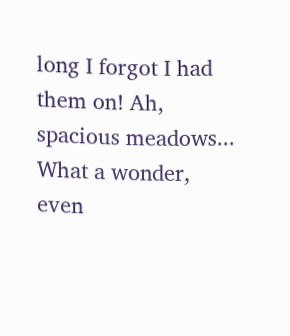long I forgot I had them on! Ah, spacious meadows... What a wonder, even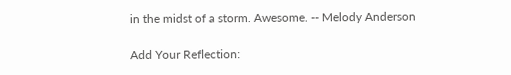in the midst of a storm. Awesome. -- Melody Anderson

Add Your Reflection: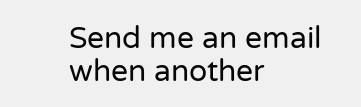Send me an email when another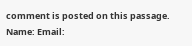comment is posted on this passage.
Name: Email: